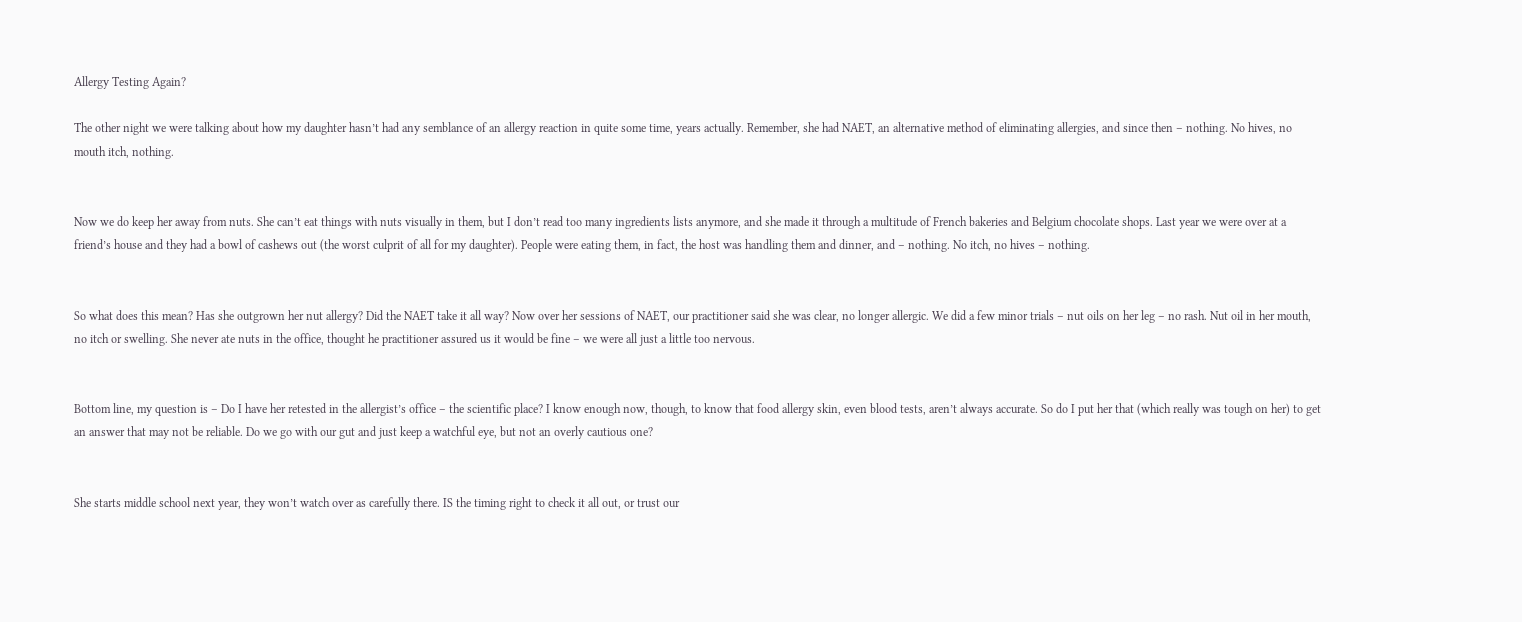Allergy Testing Again?

The other night we were talking about how my daughter hasn’t had any semblance of an allergy reaction in quite some time, years actually. Remember, she had NAET, an alternative method of eliminating allergies, and since then – nothing. No hives, no mouth itch, nothing.


Now we do keep her away from nuts. She can’t eat things with nuts visually in them, but I don’t read too many ingredients lists anymore, and she made it through a multitude of French bakeries and Belgium chocolate shops. Last year we were over at a friend’s house and they had a bowl of cashews out (the worst culprit of all for my daughter). People were eating them, in fact, the host was handling them and dinner, and – nothing. No itch, no hives – nothing.


So what does this mean? Has she outgrown her nut allergy? Did the NAET take it all way? Now over her sessions of NAET, our practitioner said she was clear, no longer allergic. We did a few minor trials – nut oils on her leg – no rash. Nut oil in her mouth, no itch or swelling. She never ate nuts in the office, thought he practitioner assured us it would be fine – we were all just a little too nervous.


Bottom line, my question is – Do I have her retested in the allergist’s office – the scientific place? I know enough now, though, to know that food allergy skin, even blood tests, aren’t always accurate. So do I put her that (which really was tough on her) to get an answer that may not be reliable. Do we go with our gut and just keep a watchful eye, but not an overly cautious one?


She starts middle school next year, they won’t watch over as carefully there. IS the timing right to check it all out, or trust our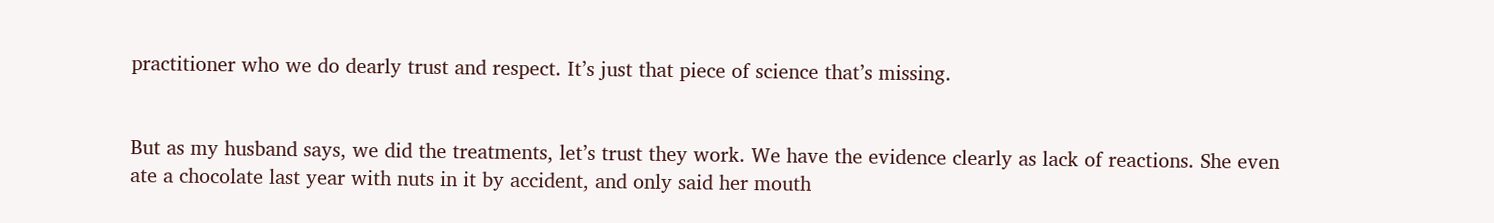practitioner who we do dearly trust and respect. It’s just that piece of science that’s missing.


But as my husband says, we did the treatments, let’s trust they work. We have the evidence clearly as lack of reactions. She even ate a chocolate last year with nuts in it by accident, and only said her mouth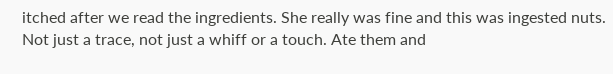itched after we read the ingredients. She really was fine and this was ingested nuts. Not just a trace, not just a whiff or a touch. Ate them and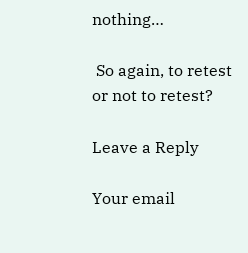nothing…

 So again, to retest or not to retest?

Leave a Reply

Your email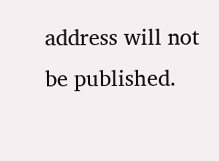address will not be published.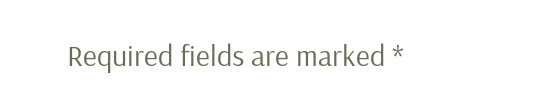Required fields are marked *